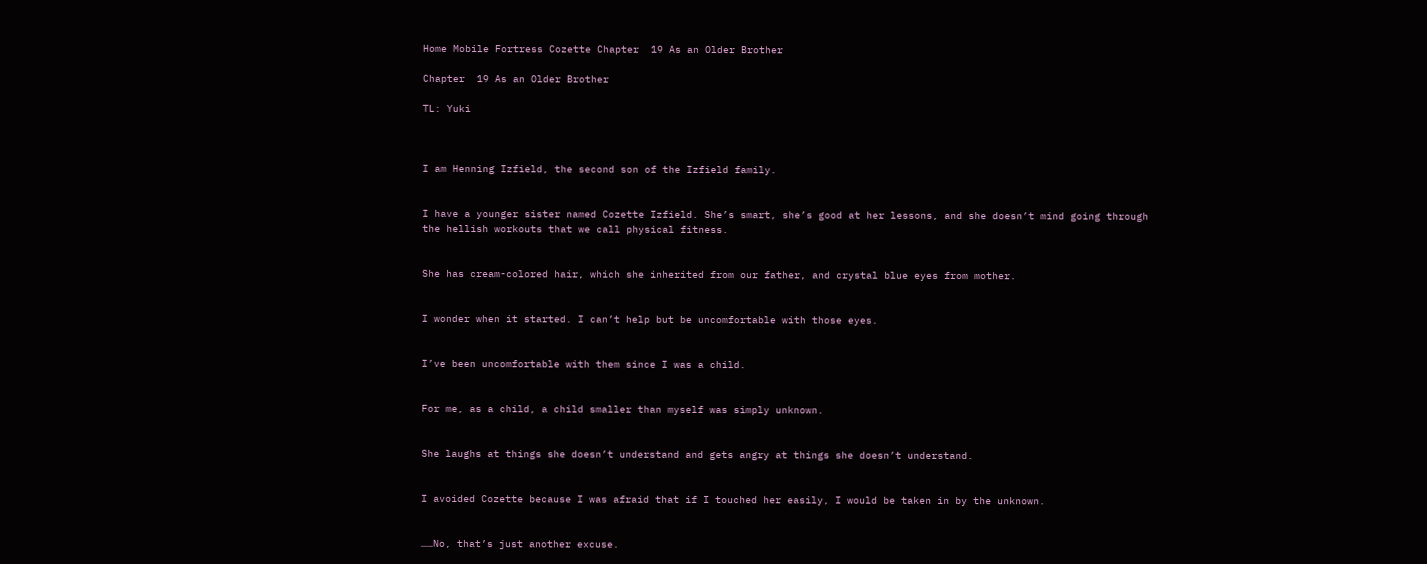Home Mobile Fortress Cozette Chapter  19 As an Older Brother

Chapter  19 As an Older Brother

TL: Yuki



I am Henning Izfield, the second son of the Izfield family.


I have a younger sister named Cozette Izfield. She’s smart, she’s good at her lessons, and she doesn’t mind going through the hellish workouts that we call physical fitness.


She has cream-colored hair, which she inherited from our father, and crystal blue eyes from mother.


I wonder when it started. I can’t help but be uncomfortable with those eyes.


I’ve been uncomfortable with them since I was a child.


For me, as a child, a child smaller than myself was simply unknown.


She laughs at things she doesn’t understand and gets angry at things she doesn’t understand.


I avoided Cozette because I was afraid that if I touched her easily, I would be taken in by the unknown.


……No, that’s just another excuse.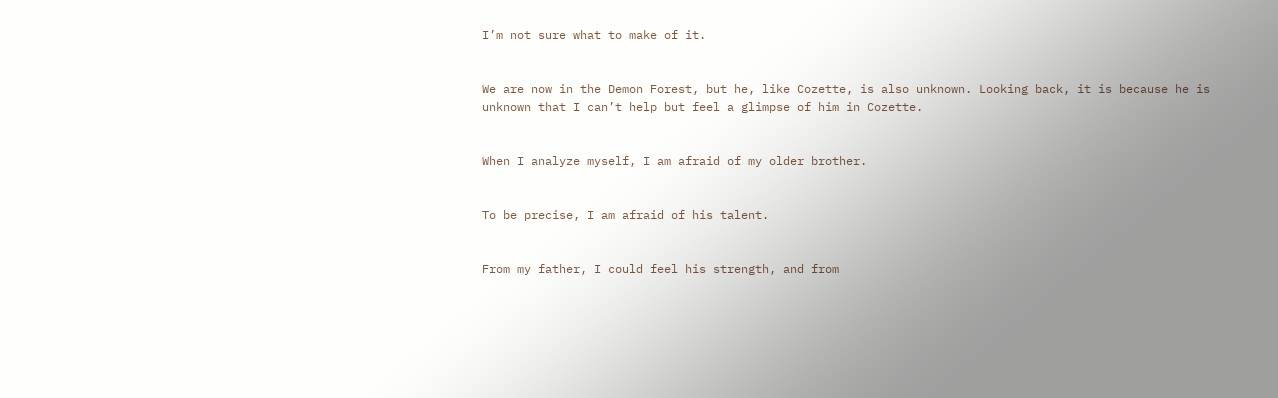I’m not sure what to make of it.


We are now in the Demon Forest, but he, like Cozette, is also unknown. Looking back, it is because he is unknown that I can’t help but feel a glimpse of him in Cozette.


When I analyze myself, I am afraid of my older brother.


To be precise, I am afraid of his talent.


From my father, I could feel his strength, and from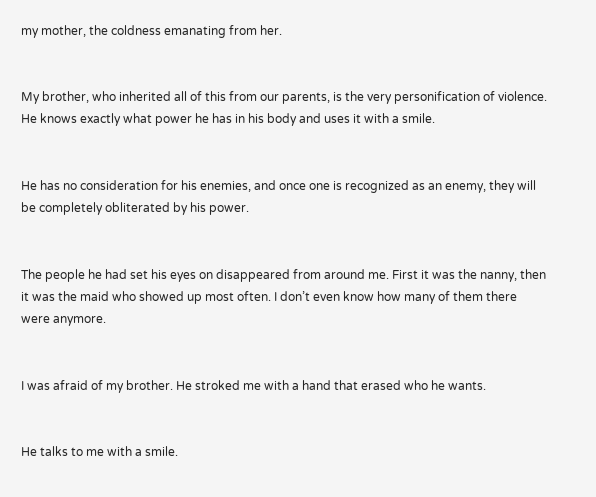my mother, the coldness emanating from her.


My brother, who inherited all of this from our parents, is the very personification of violence. He knows exactly what power he has in his body and uses it with a smile.


He has no consideration for his enemies, and once one is recognized as an enemy, they will be completely obliterated by his power.


The people he had set his eyes on disappeared from around me. First it was the nanny, then it was the maid who showed up most often. I don’t even know how many of them there were anymore.


I was afraid of my brother. He stroked me with a hand that erased who he wants.


He talks to me with a smile.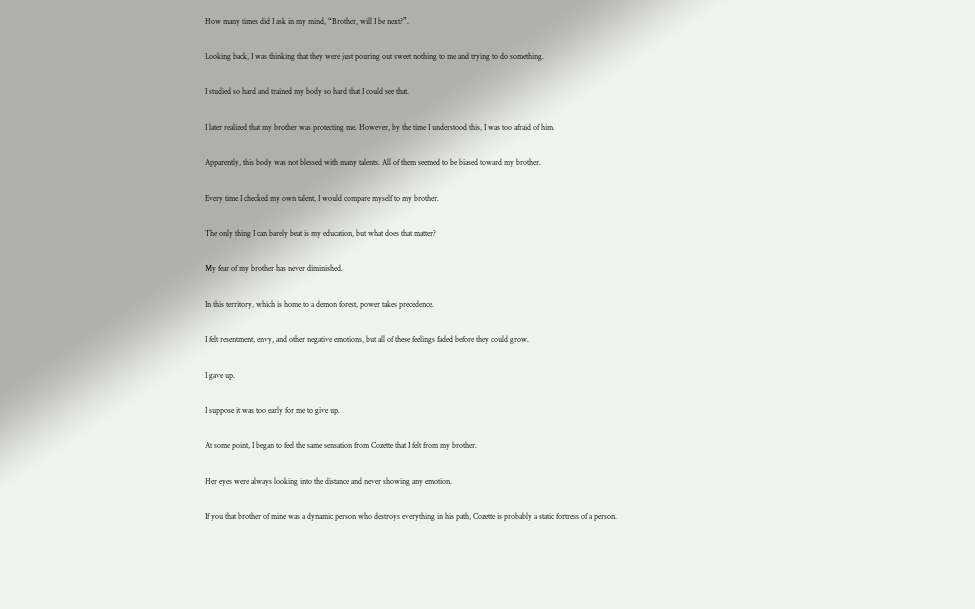How many times did I ask in my mind, “Brother, will I be next?”.


Looking back, I was thinking that they were just pouring out sweet nothing to me and trying to do something.


I studied so hard and trained my body so hard that I could see that.


I later realized that my brother was protecting me. However, by the time I understood this, I was too afraid of him.


Apparently, this body was not blessed with many talents. All of them seemed to be biased toward my brother.


Every time I checked my own talent, I would compare myself to my brother.


The only thing I can barely beat is my education, but what does that matter?


My fear of my brother has never diminished.


In this territory, which is home to a demon forest, power takes precedence.


I felt resentment, envy, and other negative emotions, but all of these feelings faded before they could grow.


I gave up.


I suppose it was too early for me to give up.


At some point, I began to feel the same sensation from Cozette that I felt from my brother.


Her eyes were always looking into the distance and never showing any emotion.


If you that brother of mine was a dynamic person who destroys everything in his path, Cozette is probably a static fortress of a person.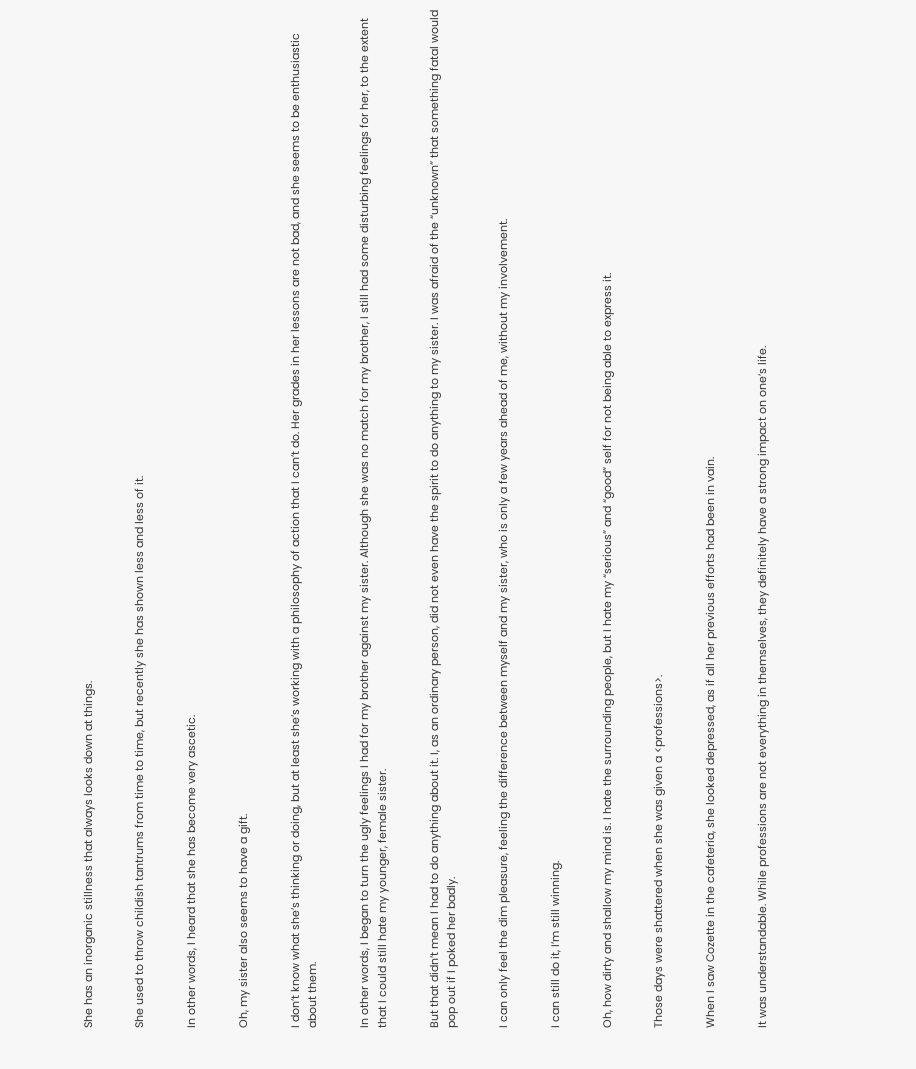She has an inorganic stillness that always looks down at things.


She used to throw childish tantrums from time to time, but recently she has shown less and less of it.


In other words, I heard that she has become very ascetic.


Oh, my sister also seems to have a gift.


I don’t know what she’s thinking or doing, but at least she’s working with a philosophy of action that I can’t do. Her grades in her lessons are not bad, and she seems to be enthusiastic about them.


In other words, I began to turn the ugly feelings I had for my brother against my sister. Although she was no match for my brother, I still had some disturbing feelings for her, to the extent that I could still hate my younger, female sister.


But that didn’t mean I had to do anything about it. I, as an ordinary person, did not even have the spirit to do anything to my sister. I was afraid of the “unknown” that something fatal would pop out if I poked her badly.


I can only feel the dim pleasure, feeling the difference between myself and my sister, who is only a few years ahead of me, without my involvement.


I can still do it, I’m still winning.


Oh, how dirty and shallow my mind is. I hate the surrounding people, but I hate my “serious” and “good” self for not being able to express it.


Those days were shattered when she was given a <professions>.


When I saw Cozette in the cafeteria, she looked depressed, as if all her previous efforts had been in vain.


It was understandable. While professions are not everything in themselves, they definitely have a strong impact on one’s life.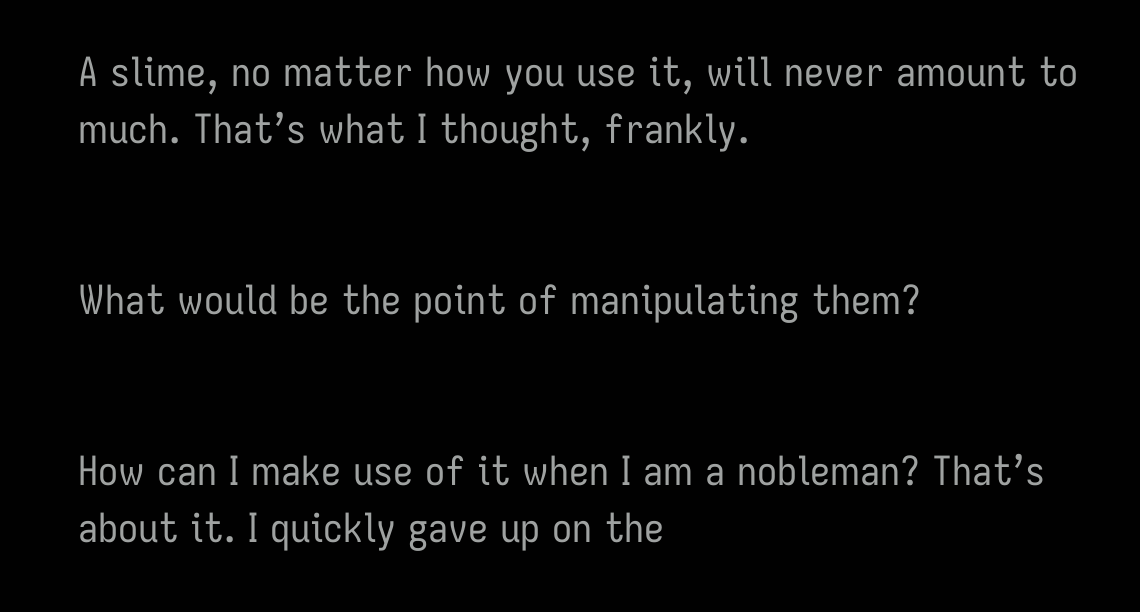A slime, no matter how you use it, will never amount to much. That’s what I thought, frankly.


What would be the point of manipulating them?


How can I make use of it when I am a nobleman? That’s about it. I quickly gave up on the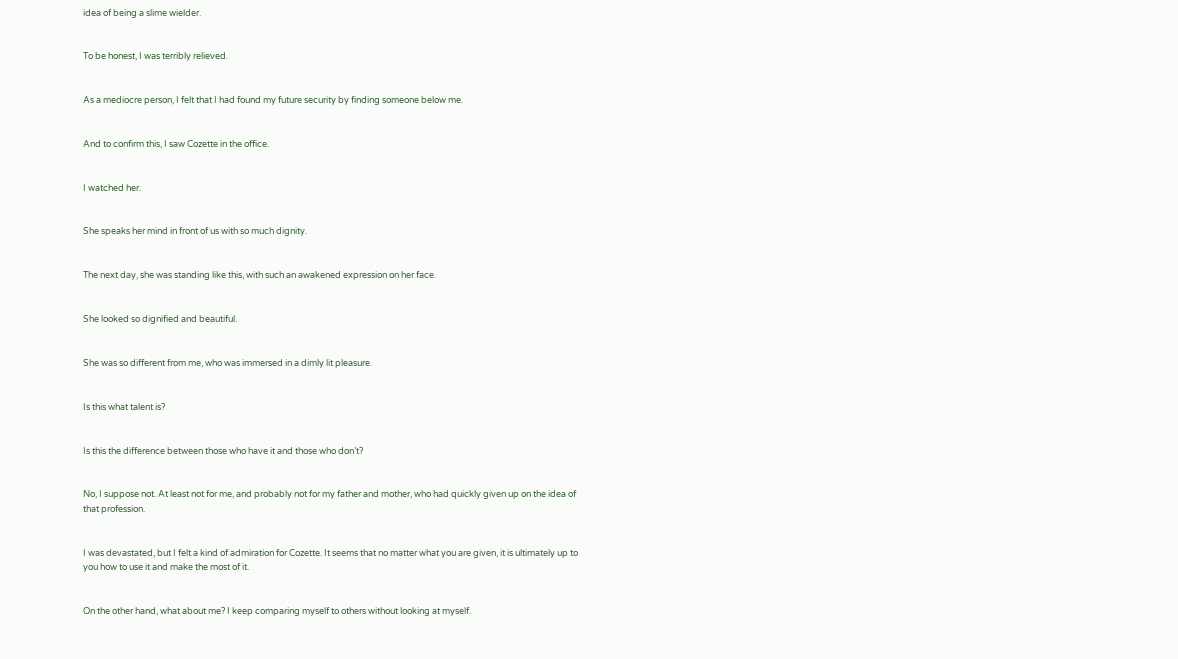idea of being a slime wielder.


To be honest, I was terribly relieved.


As a mediocre person, I felt that I had found my future security by finding someone below me.


And to confirm this, I saw Cozette in the office.


I watched her.


She speaks her mind in front of us with so much dignity.


The next day, she was standing like this, with such an awakened expression on her face.


She looked so dignified and beautiful.


She was so different from me, who was immersed in a dimly lit pleasure.


Is this what talent is?


Is this the difference between those who have it and those who don’t?


No, I suppose not. At least not for me, and probably not for my father and mother, who had quickly given up on the idea of that profession.


I was devastated, but I felt a kind of admiration for Cozette. It seems that no matter what you are given, it is ultimately up to you how to use it and make the most of it.


On the other hand, what about me? I keep comparing myself to others without looking at myself.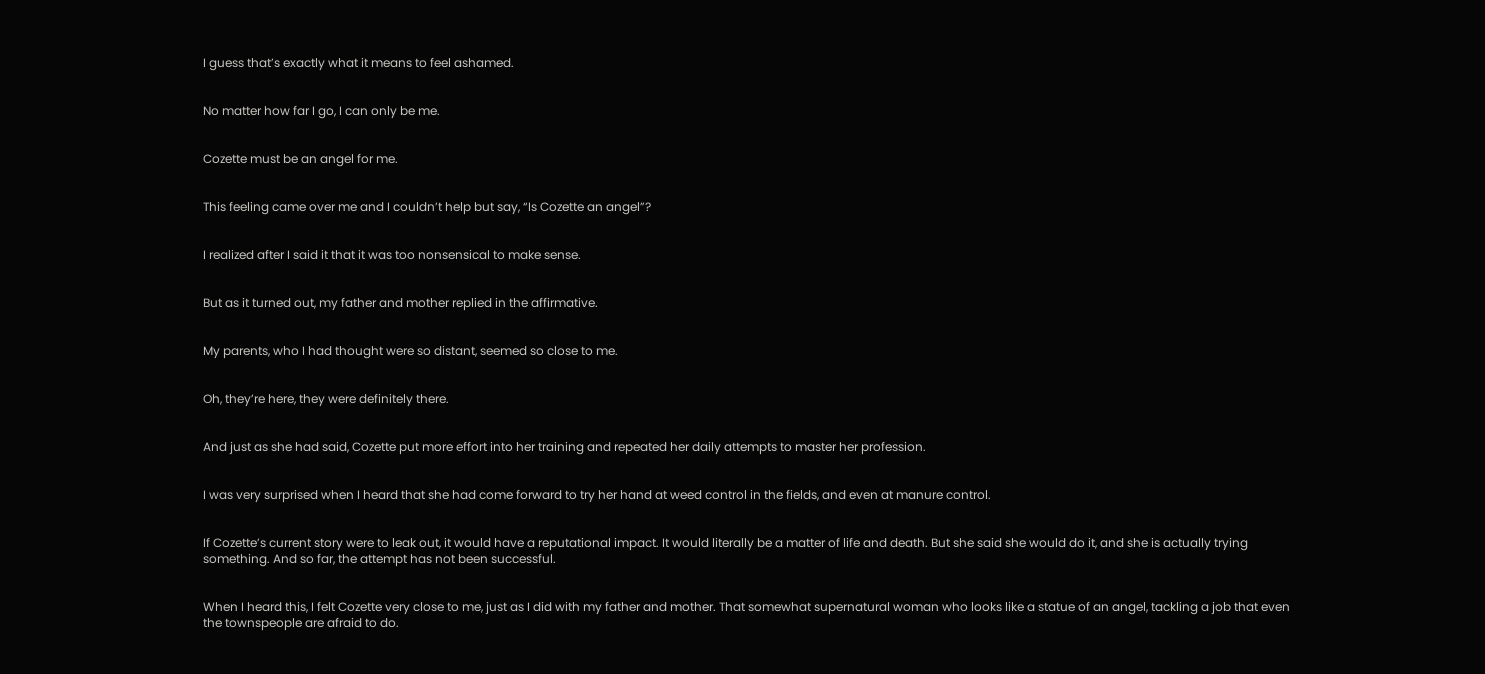I guess that’s exactly what it means to feel ashamed.


No matter how far I go, I can only be me.


Cozette must be an angel for me.


This feeling came over me and I couldn’t help but say, “Is Cozette an angel”?


I realized after I said it that it was too nonsensical to make sense.


But as it turned out, my father and mother replied in the affirmative.


My parents, who I had thought were so distant, seemed so close to me.


Oh, they’re here, they were definitely there.


And just as she had said, Cozette put more effort into her training and repeated her daily attempts to master her profession.


I was very surprised when I heard that she had come forward to try her hand at weed control in the fields, and even at manure control.


If Cozette’s current story were to leak out, it would have a reputational impact. It would literally be a matter of life and death. But she said she would do it, and she is actually trying something. And so far, the attempt has not been successful.


When I heard this, I felt Cozette very close to me, just as I did with my father and mother. That somewhat supernatural woman who looks like a statue of an angel, tackling a job that even the townspeople are afraid to do.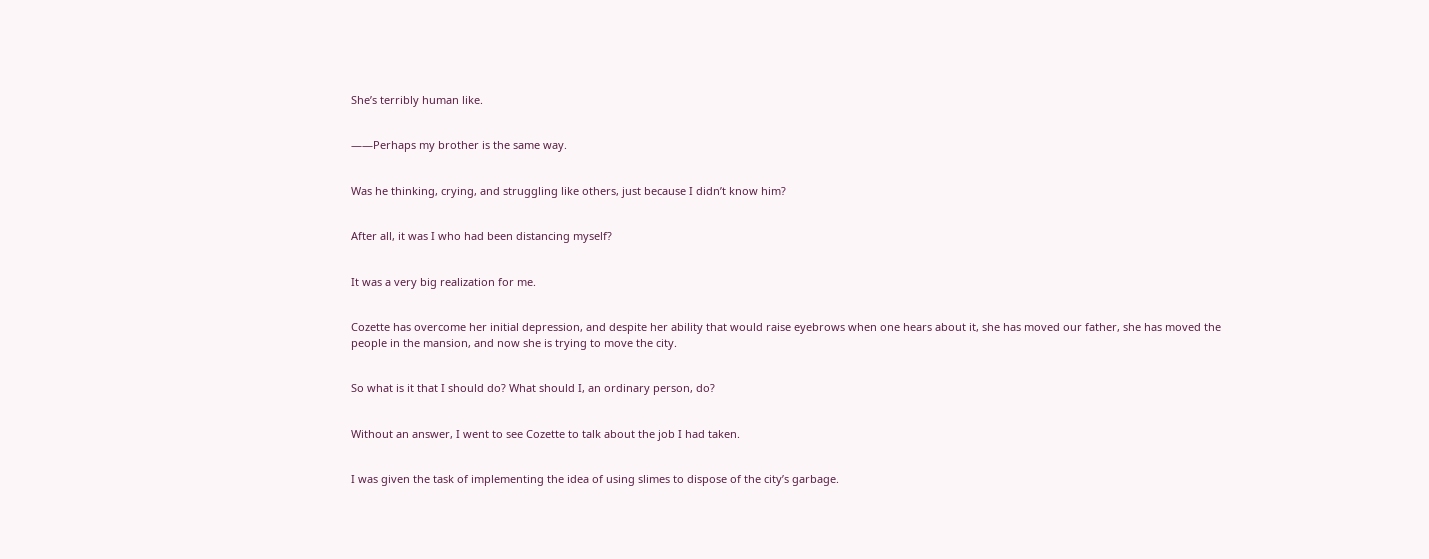She’s terribly human like.


――Perhaps my brother is the same way.


Was he thinking, crying, and struggling like others, just because I didn’t know him?


After all, it was I who had been distancing myself?


It was a very big realization for me.


Cozette has overcome her initial depression, and despite her ability that would raise eyebrows when one hears about it, she has moved our father, she has moved the people in the mansion, and now she is trying to move the city.


So what is it that I should do? What should I, an ordinary person, do?


Without an answer, I went to see Cozette to talk about the job I had taken.


I was given the task of implementing the idea of using slimes to dispose of the city’s garbage.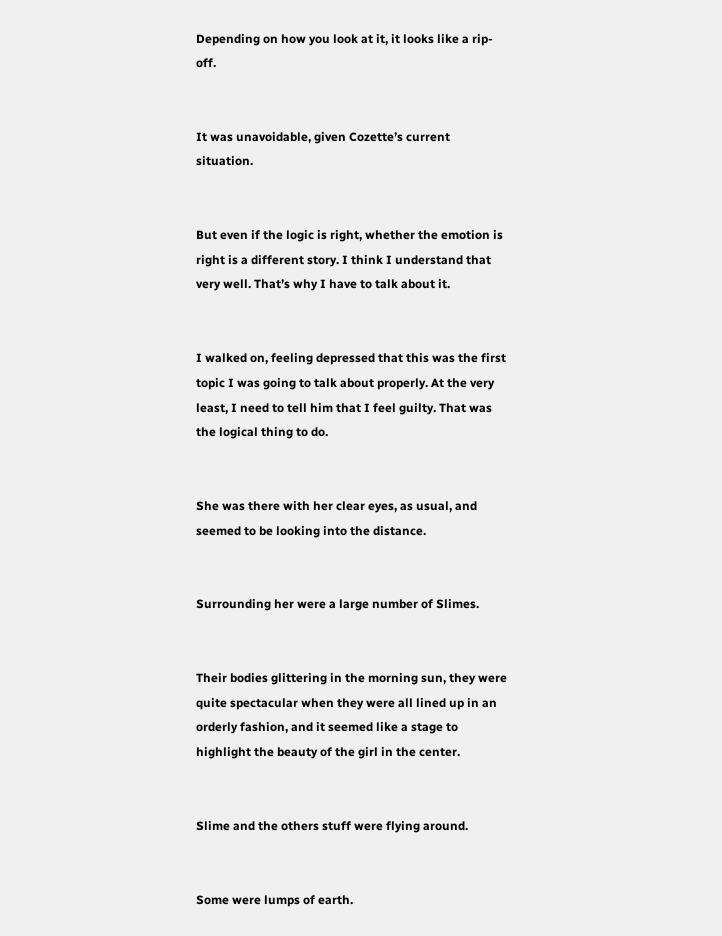Depending on how you look at it, it looks like a rip-off.


It was unavoidable, given Cozette’s current situation.


But even if the logic is right, whether the emotion is right is a different story. I think I understand that very well. That’s why I have to talk about it.


I walked on, feeling depressed that this was the first topic I was going to talk about properly. At the very least, I need to tell him that I feel guilty. That was the logical thing to do.


She was there with her clear eyes, as usual, and seemed to be looking into the distance.


Surrounding her were a large number of Slimes.


Their bodies glittering in the morning sun, they were quite spectacular when they were all lined up in an orderly fashion, and it seemed like a stage to highlight the beauty of the girl in the center.


Slime and the others stuff were flying around.


Some were lumps of earth.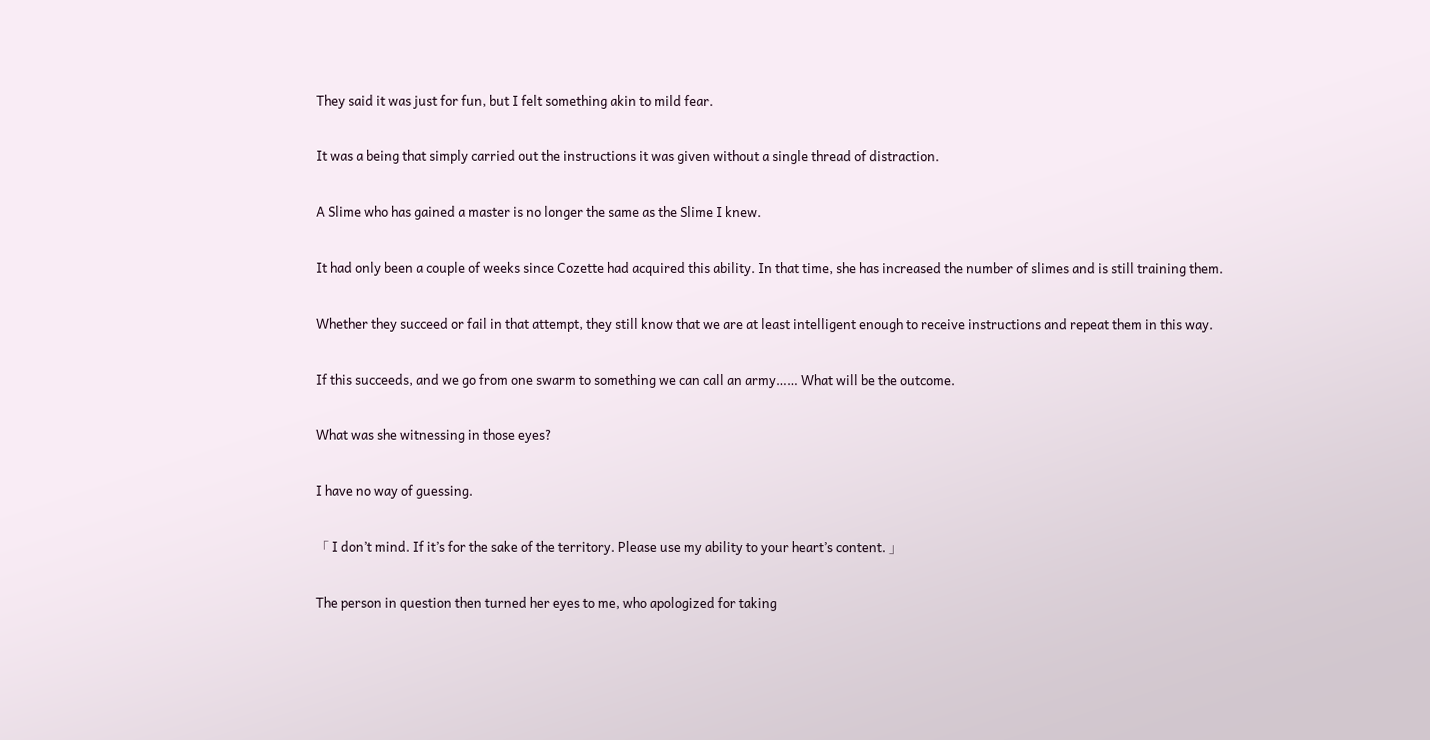They said it was just for fun, but I felt something akin to mild fear.


It was a being that simply carried out the instructions it was given without a single thread of distraction.


A Slime who has gained a master is no longer the same as the Slime I knew.


It had only been a couple of weeks since Cozette had acquired this ability. In that time, she has increased the number of slimes and is still training them.


Whether they succeed or fail in that attempt, they still know that we are at least intelligent enough to receive instructions and repeat them in this way.


If this succeeds, and we go from one swarm to something we can call an army…… What will be the outcome.


What was she witnessing in those eyes?


I have no way of guessing.


「 I don’t mind. If it’s for the sake of the territory. Please use my ability to your heart’s content. 」


The person in question then turned her eyes to me, who apologized for taking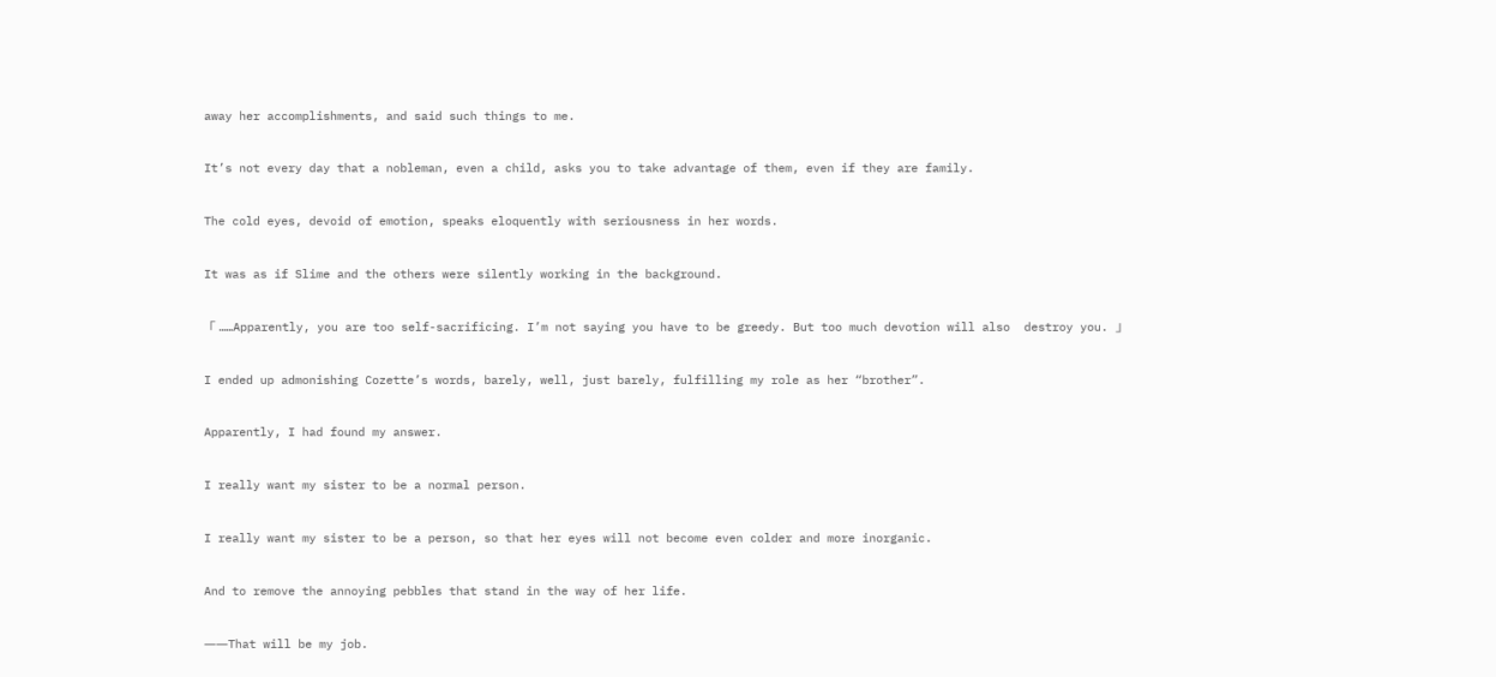away her accomplishments, and said such things to me.


It’s not every day that a nobleman, even a child, asks you to take advantage of them, even if they are family.


The cold eyes, devoid of emotion, speaks eloquently with seriousness in her words.


It was as if Slime and the others were silently working in the background.


「 ……Apparently, you are too self-sacrificing. I’m not saying you have to be greedy. But too much devotion will also  destroy you. 」


I ended up admonishing Cozette’s words, barely, well, just barely, fulfilling my role as her “brother”.


Apparently, I had found my answer.


I really want my sister to be a normal person.


I really want my sister to be a person, so that her eyes will not become even colder and more inorganic.


And to remove the annoying pebbles that stand in the way of her life.


――That will be my job.